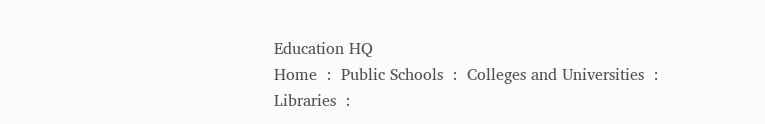Education HQ
Home  :  Public Schools  :  Colleges and Universities  :  Libraries  :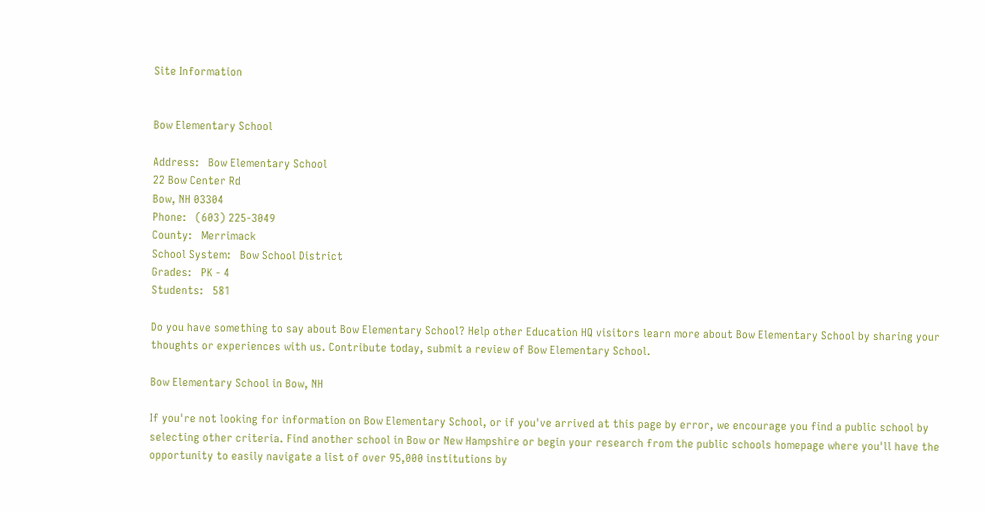Site Information


Bow Elementary School

Address:   Bow Elementary School
22 Bow Center Rd
Bow, NH 03304
Phone:   (603) 225-3049
County:   Merrimack
School System:   Bow School District
Grades:   PK - 4
Students:   581

Do you have something to say about Bow Elementary School? Help other Education HQ visitors learn more about Bow Elementary School by sharing your thoughts or experiences with us. Contribute today, submit a review of Bow Elementary School.

Bow Elementary School in Bow, NH

If you're not looking for information on Bow Elementary School, or if you've arrived at this page by error, we encourage you find a public school by selecting other criteria. Find another school in Bow or New Hampshire or begin your research from the public schools homepage where you'll have the opportunity to easily navigate a list of over 95,000 institutions by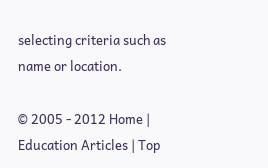selecting criteria such as name or location.

© 2005 - 2012 Home | Education Articles | Top